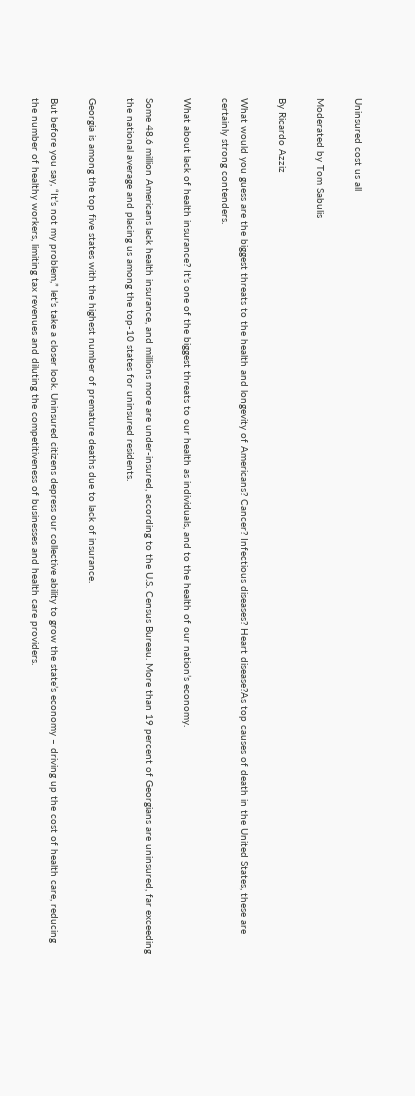Uninsured cost us all

Moderated by Tom Sabulis

By Ricardo Azziz

What would you guess are the biggest threats to the health and longevity of Americans? Cancer? Infectious diseases? Heart disease?As top causes of death in the United States, these are certainly strong contenders.

What about lack of health insurance? It’s one of the biggest threats to our health as individuals, and to the health of our nation’s economy.

Some 48.6 million Americans lack health insurance, and millions more are under-insured, according to the U.S. Census Bureau. More than 19 percent of Georgians are uninsured, far exceeding the national average and placing us among the top-10 states for uninsured residents.

Georgia is among the top five states with the highest number of premature deaths due to lack of insurance.

But before you say, “It’s not my problem,” let’s take a closer look. Uninsured citizens depress our collective ability to grow the state’s economy – driving up the cost of health care, reducing the number of healthy workers, limiting tax revenues and diluting the competitiveness of businesses and health care providers.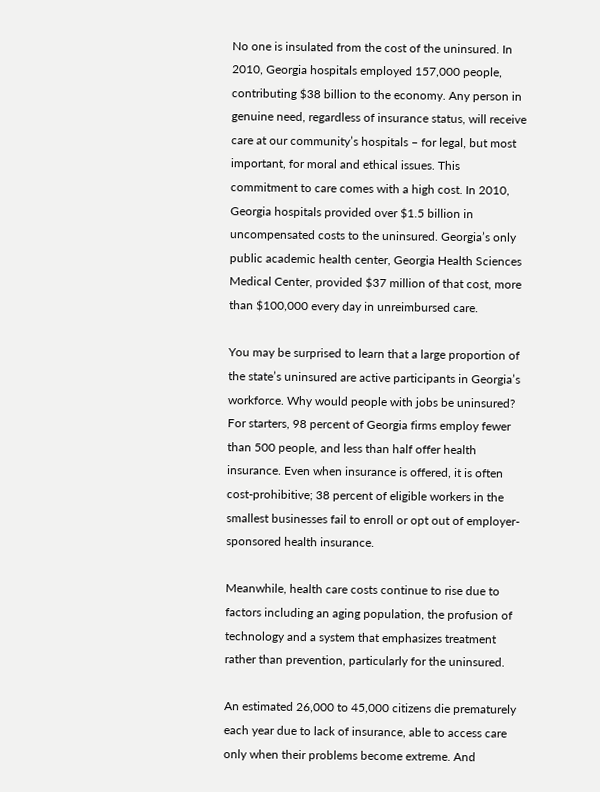No one is insulated from the cost of the uninsured. In 2010, Georgia hospitals employed 157,000 people, contributing $38 billion to the economy. Any person in genuine need, regardless of insurance status, will receive care at our community’s hospitals – for legal, but most important, for moral and ethical issues. This commitment to care comes with a high cost. In 2010, Georgia hospitals provided over $1.5 billion in uncompensated costs to the uninsured. Georgia’s only public academic health center, Georgia Health Sciences Medical Center, provided $37 million of that cost, more than $100,000 every day in unreimbursed care.

You may be surprised to learn that a large proportion of the state’s uninsured are active participants in Georgia’s workforce. Why would people with jobs be uninsured? For starters, 98 percent of Georgia firms employ fewer than 500 people, and less than half offer health insurance. Even when insurance is offered, it is often cost-prohibitive; 38 percent of eligible workers in the smallest businesses fail to enroll or opt out of employer-sponsored health insurance.

Meanwhile, health care costs continue to rise due to factors including an aging population, the profusion of technology and a system that emphasizes treatment rather than prevention, particularly for the uninsured.

An estimated 26,000 to 45,000 citizens die prematurely each year due to lack of insurance, able to access care only when their problems become extreme. And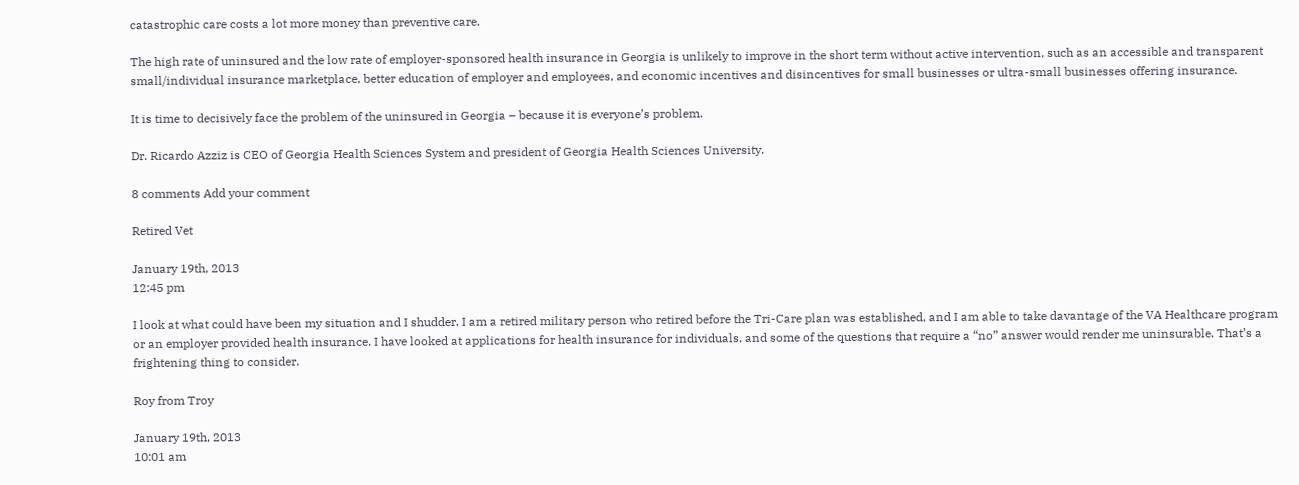catastrophic care costs a lot more money than preventive care.

The high rate of uninsured and the low rate of employer-sponsored health insurance in Georgia is unlikely to improve in the short term without active intervention, such as an accessible and transparent small/individual insurance marketplace, better education of employer and employees, and economic incentives and disincentives for small businesses or ultra-small businesses offering insurance.

It is time to decisively face the problem of the uninsured in Georgia – because it is everyone’s problem.

Dr. Ricardo Azziz is CEO of Georgia Health Sciences System and president of Georgia Health Sciences University.

8 comments Add your comment

Retired Vet

January 19th, 2013
12:45 pm

I look at what could have been my situation and I shudder. I am a retired military person who retired before the Tri-Care plan was established, and I am able to take davantage of the VA Healthcare program or an employer provided health insurance. I have looked at applications for health insurance for individuals, and some of the questions that require a “no” answer would render me uninsurable. That’s a frightening thing to consider.

Roy from Troy

January 19th, 2013
10:01 am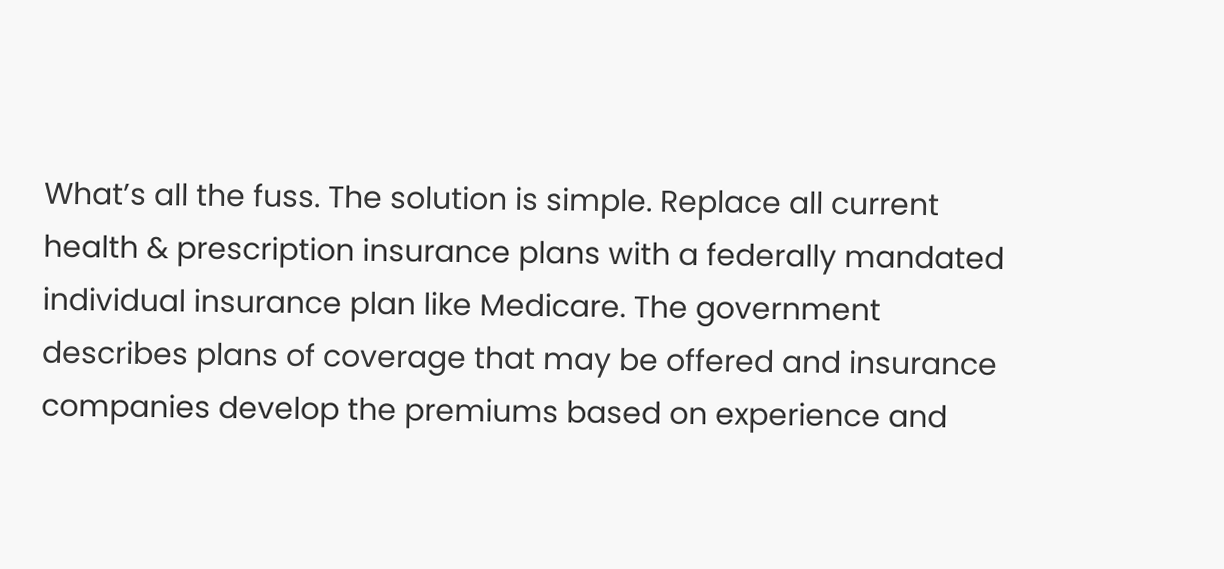What’s all the fuss. The solution is simple. Replace all current health & prescription insurance plans with a federally mandated individual insurance plan like Medicare. The government describes plans of coverage that may be offered and insurance companies develop the premiums based on experience and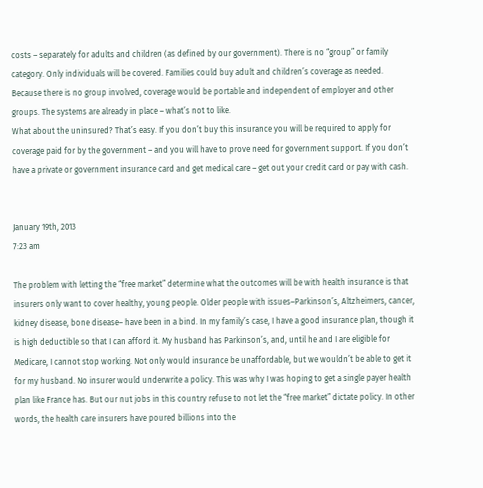costs – separately for adults and children (as defined by our government). There is no “group” or family category. Only individuals will be covered. Families could buy adult and children’s coverage as needed. Because there is no group involved, coverage would be portable and independent of employer and other groups. The systems are already in place – what’s not to like.
What about the uninsured? That’s easy. If you don’t buy this insurance you will be required to apply for coverage paid for by the government – and you will have to prove need for government support. If you don’t have a private or government insurance card and get medical care – get out your credit card or pay with cash.


January 19th, 2013
7:23 am

The problem with letting the “free market” determine what the outcomes will be with health insurance is that insurers only want to cover healthy, young people. Older people with issues–Parkinson’s, Altzheimers, cancer, kidney disease, bone disease– have been in a bind. In my family’s case, I have a good insurance plan, though it is high deductible so that I can afford it. My husband has Parkinson’s, and, until he and I are eligible for Medicare, I cannot stop working. Not only would insurance be unaffordable, but we wouldn’t be able to get it for my husband. No insurer would underwrite a policy. This was why I was hoping to get a single payer health plan like France has. But our nut jobs in this country refuse to not let the “free market” dictate policy. In other words, the health care insurers have poured billions into the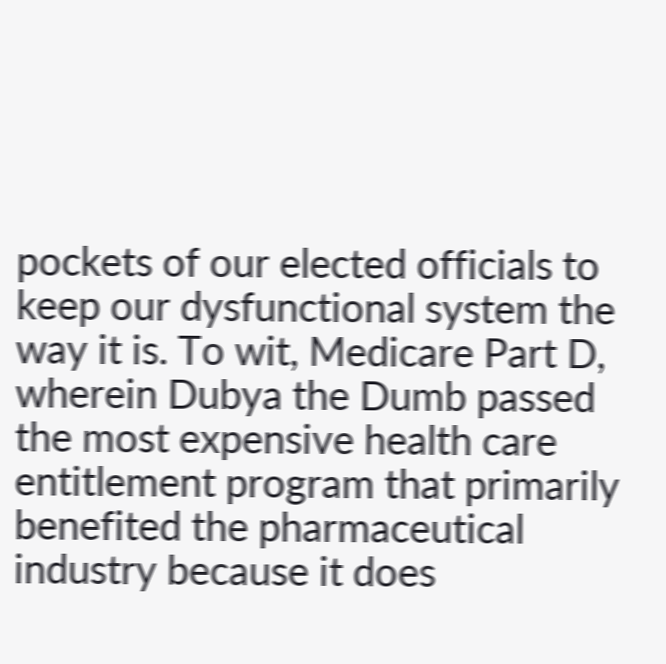pockets of our elected officials to keep our dysfunctional system the way it is. To wit, Medicare Part D, wherein Dubya the Dumb passed the most expensive health care entitlement program that primarily benefited the pharmaceutical industry because it does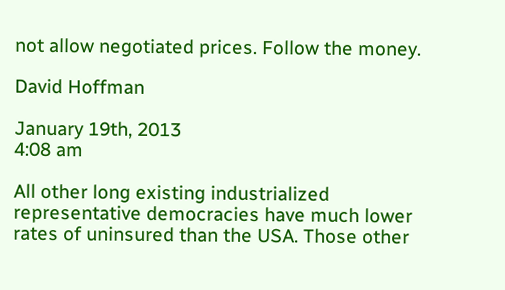not allow negotiated prices. Follow the money.

David Hoffman

January 19th, 2013
4:08 am

All other long existing industrialized representative democracies have much lower rates of uninsured than the USA. Those other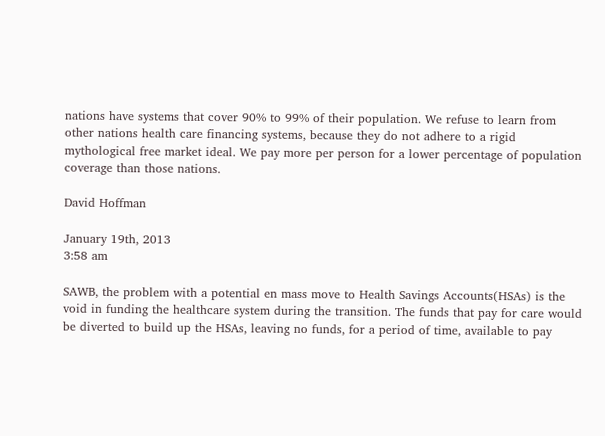nations have systems that cover 90% to 99% of their population. We refuse to learn from other nations health care financing systems, because they do not adhere to a rigid mythological free market ideal. We pay more per person for a lower percentage of population coverage than those nations.

David Hoffman

January 19th, 2013
3:58 am

SAWB, the problem with a potential en mass move to Health Savings Accounts(HSAs) is the void in funding the healthcare system during the transition. The funds that pay for care would be diverted to build up the HSAs, leaving no funds, for a period of time, available to pay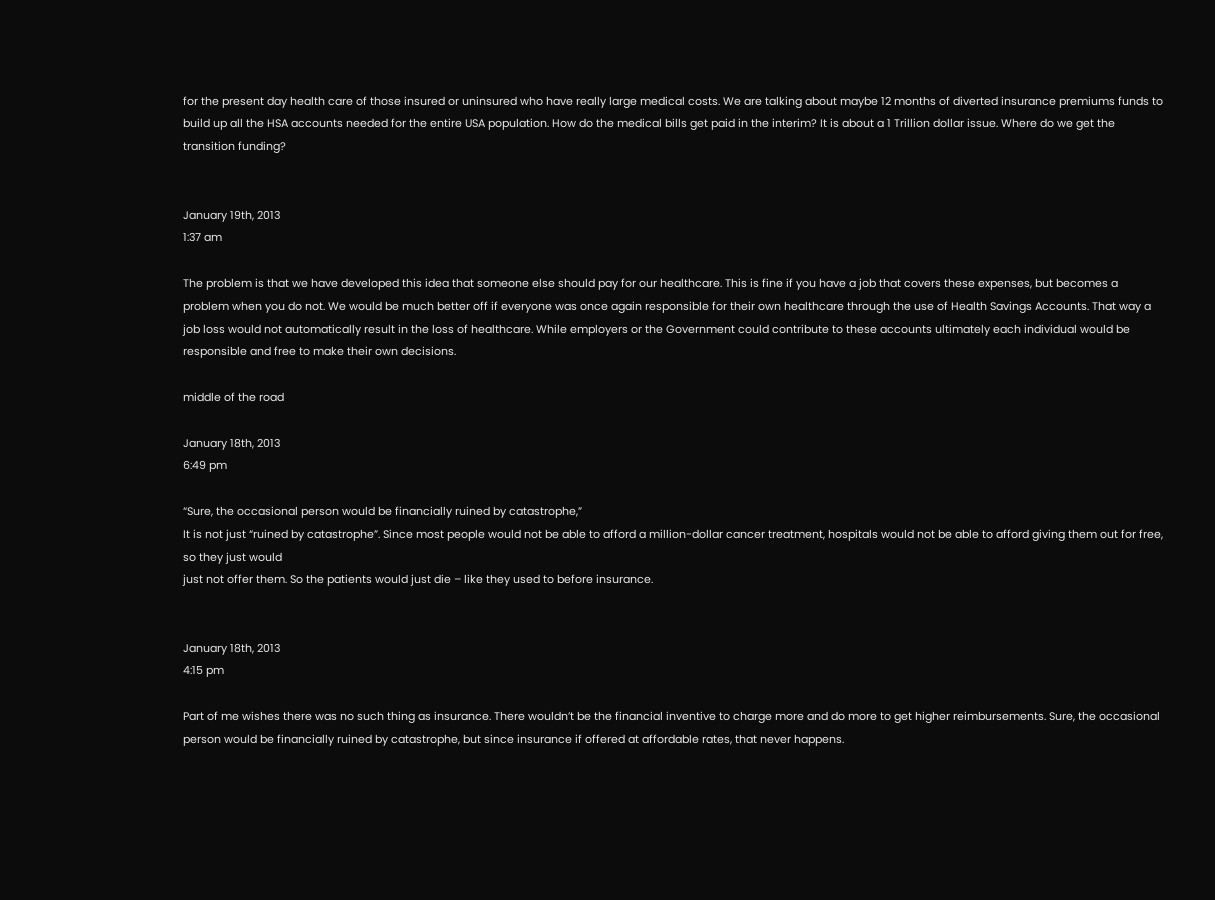for the present day health care of those insured or uninsured who have really large medical costs. We are talking about maybe 12 months of diverted insurance premiums funds to build up all the HSA accounts needed for the entire USA population. How do the medical bills get paid in the interim? It is about a 1 Trillion dollar issue. Where do we get the transition funding?


January 19th, 2013
1:37 am

The problem is that we have developed this idea that someone else should pay for our healthcare. This is fine if you have a job that covers these expenses, but becomes a problem when you do not. We would be much better off if everyone was once again responsible for their own healthcare through the use of Health Savings Accounts. That way a job loss would not automatically result in the loss of healthcare. While employers or the Government could contribute to these accounts ultimately each individual would be responsible and free to make their own decisions.

middle of the road

January 18th, 2013
6:49 pm

“Sure, the occasional person would be financially ruined by catastrophe,”
It is not just “ruined by catastrophe”. Since most people would not be able to afford a million-dollar cancer treatment, hospitals would not be able to afford giving them out for free, so they just would
just not offer them. So the patients would just die – like they used to before insurance.


January 18th, 2013
4:15 pm

Part of me wishes there was no such thing as insurance. There wouldn’t be the financial inventive to charge more and do more to get higher reimbursements. Sure, the occasional person would be financially ruined by catastrophe, but since insurance if offered at affordable rates, that never happens.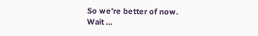So we’re better of now.
Wait …